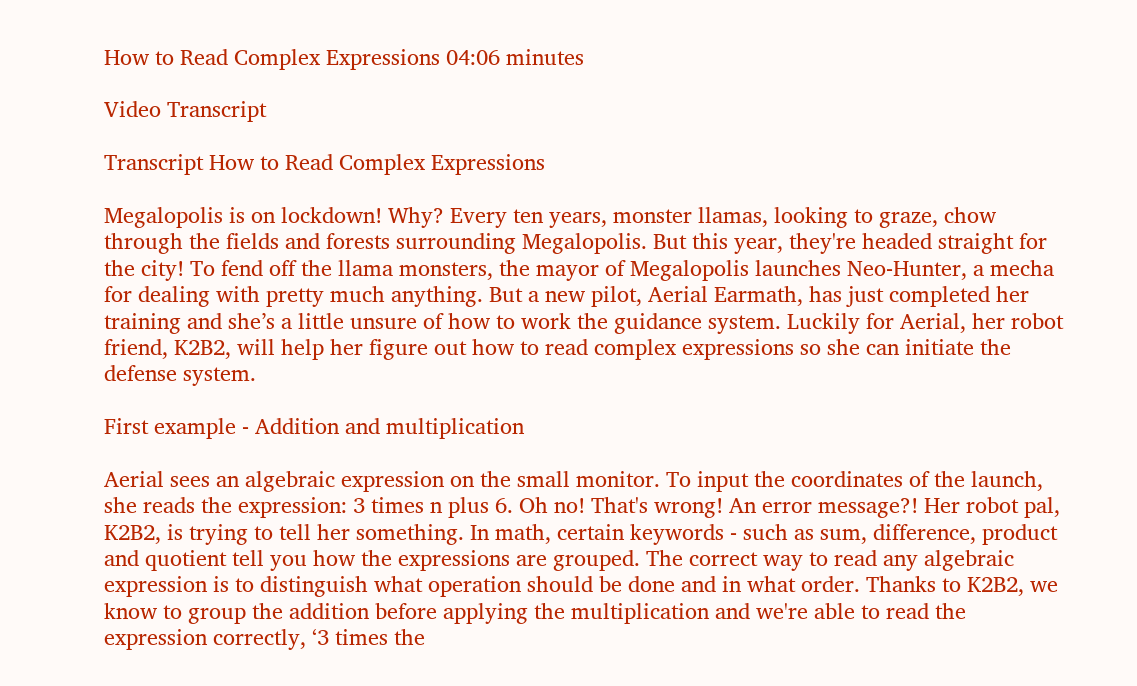How to Read Complex Expressions 04:06 minutes

Video Transcript

Transcript How to Read Complex Expressions

Megalopolis is on lockdown! Why? Every ten years, monster llamas, looking to graze, chow through the fields and forests surrounding Megalopolis. But this year, they're headed straight for the city! To fend off the llama monsters, the mayor of Megalopolis launches Neo-Hunter, a mecha for dealing with pretty much anything. But a new pilot, Aerial Earmath, has just completed her training and she’s a little unsure of how to work the guidance system. Luckily for Aerial, her robot friend, K2B2, will help her figure out how to read complex expressions so she can initiate the defense system.

First example - Addition and multiplication

Aerial sees an algebraic expression on the small monitor. To input the coordinates of the launch, she reads the expression: 3 times n plus 6. Oh no! That's wrong! An error message?! Her robot pal, K2B2, is trying to tell her something. In math, certain keywords - such as sum, difference, product and quotient tell you how the expressions are grouped. The correct way to read any algebraic expression is to distinguish what operation should be done and in what order. Thanks to K2B2, we know to group the addition before applying the multiplication and we're able to read the expression correctly, ‘3 times the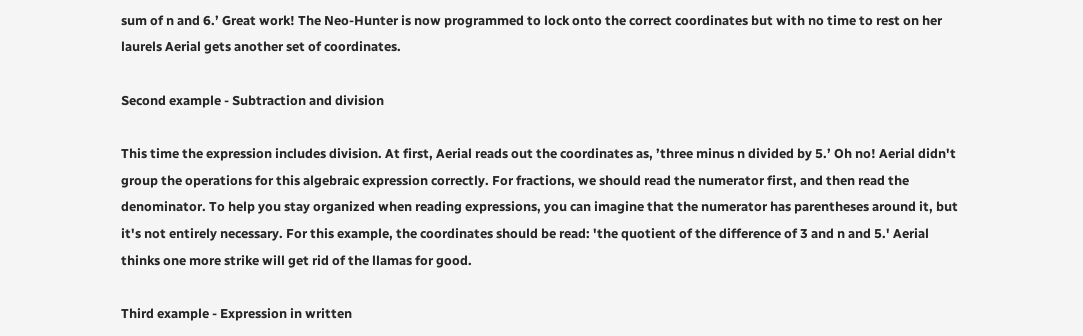sum of n and 6.’ Great work! The Neo-Hunter is now programmed to lock onto the correct coordinates but with no time to rest on her laurels Aerial gets another set of coordinates.

Second example - Subtraction and division

This time the expression includes division. At first, Aerial reads out the coordinates as, ’three minus n divided by 5.’ Oh no! Aerial didn't group the operations for this algebraic expression correctly. For fractions, we should read the numerator first, and then read the denominator. To help you stay organized when reading expressions, you can imagine that the numerator has parentheses around it, but it's not entirely necessary. For this example, the coordinates should be read: 'the quotient of the difference of 3 and n and 5.' Aerial thinks one more strike will get rid of the llamas for good.

Third example - Expression in written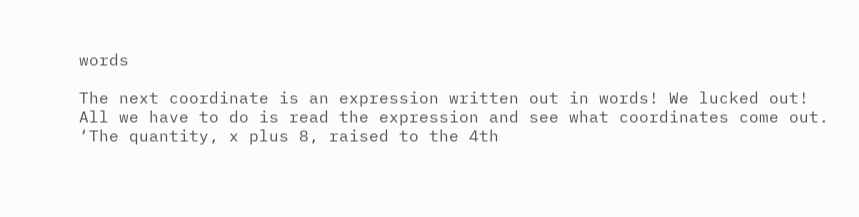words

The next coordinate is an expression written out in words! We lucked out! All we have to do is read the expression and see what coordinates come out. ‘The quantity, x plus 8, raised to the 4th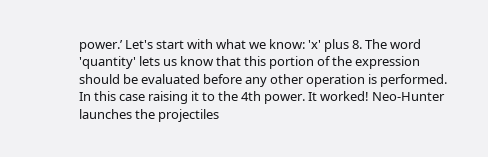power.’ Let's start with what we know: 'x' plus 8. The word 'quantity' lets us know that this portion of the expression should be evaluated before any other operation is performed. In this case raising it to the 4th power. It worked! Neo-Hunter launches the projectiles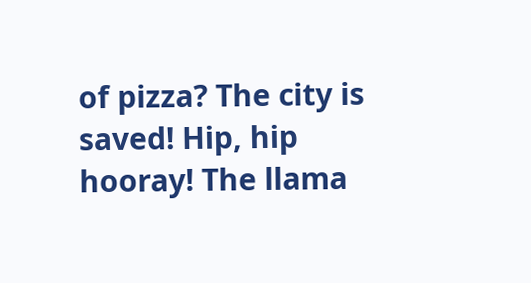of pizza? The city is saved! Hip, hip hooray! The llama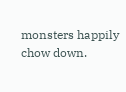monsters happily chow down.